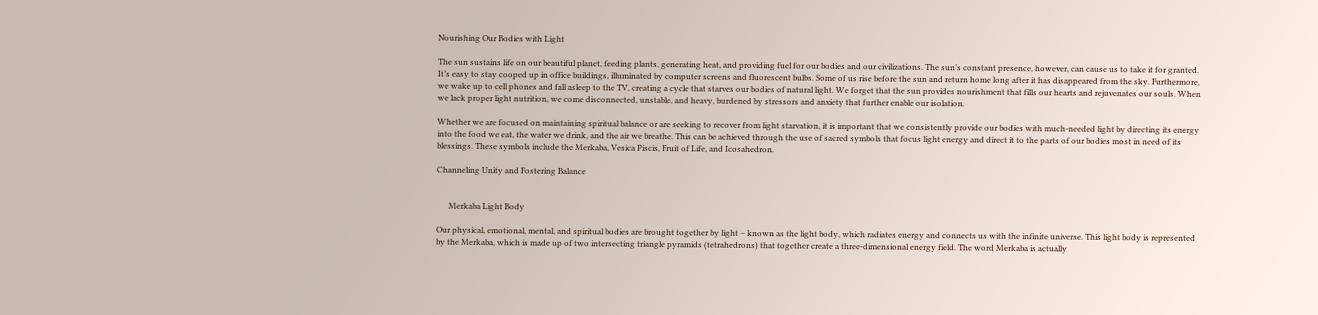Nourishing Our Bodies with Light

The sun sustains life on our beautiful planet, feeding plants, generating heat, and providing fuel for our bodies and our civilizations. The sun’s constant presence, however, can cause us to take it for granted. It’s easy to stay cooped up in office buildings, illuminated by computer screens and fluorescent bulbs. Some of us rise before the sun and return home long after it has disappeared from the sky. Furthermore, we wake up to cell phones and fall asleep to the TV, creating a cycle that starves our bodies of natural light. We forget that the sun provides nourishment that fills our hearts and rejuvenates our souls. When we lack proper light nutrition, we come disconnected, unstable, and heavy, burdened by stressors and anxiety that further enable our isolation.

Whether we are focused on maintaining spiritual balance or are seeking to recover from light starvation, it is important that we consistently provide our bodies with much-needed light by directing its energy into the food we eat, the water we drink, and the air we breathe. This can be achieved through the use of sacred symbols that focus light energy and direct it to the parts of our bodies most in need of its blessings. These symbols include the Merkaba, Vesica Piscis, Fruit of Life, and Icosahedron.

Channeling Unity and Fostering Balance


      Merkaba Light Body

Our physical, emotional, mental, and spiritual bodies are brought together by light – known as the light body, which radiates energy and connects us with the infinite universe. This light body is represented by the Merkaba, which is made up of two intersecting triangle pyramids (tetrahedrons) that together create a three-dimensional energy field. The word Merkaba is actually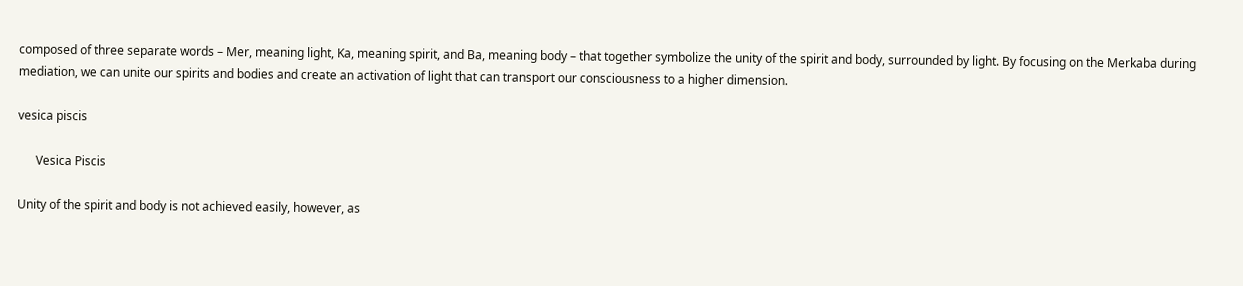composed of three separate words – Mer, meaning light, Ka, meaning spirit, and Ba, meaning body – that together symbolize the unity of the spirit and body, surrounded by light. By focusing on the Merkaba during mediation, we can unite our spirits and bodies and create an activation of light that can transport our consciousness to a higher dimension.

vesica piscis

      Vesica Piscis

Unity of the spirit and body is not achieved easily, however, as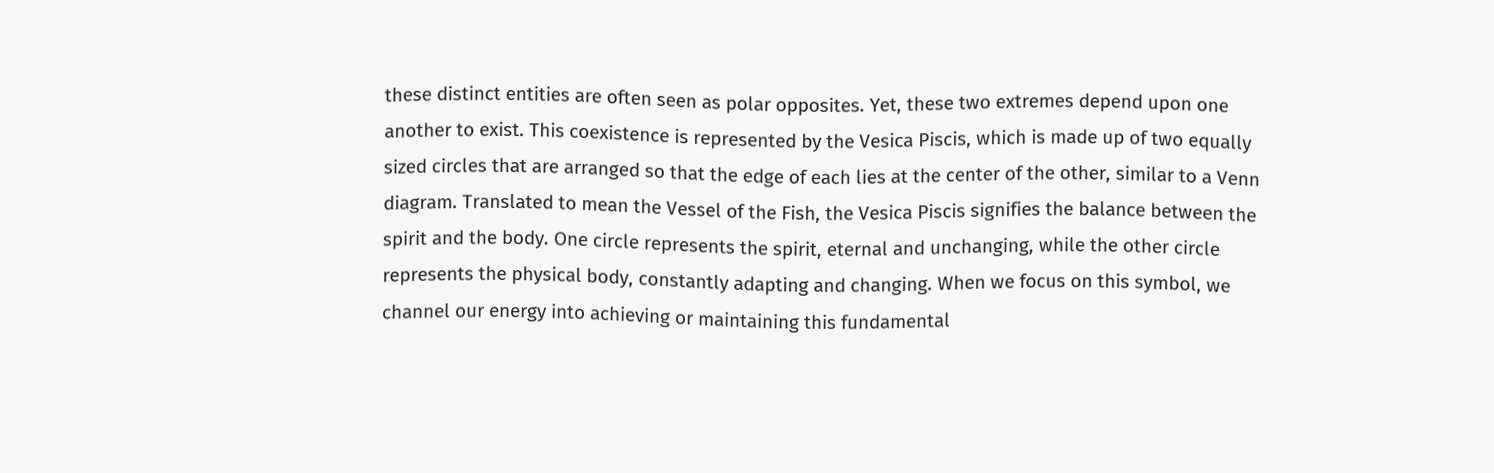these distinct entities are often seen as polar opposites. Yet, these two extremes depend upon one another to exist. This coexistence is represented by the Vesica Piscis, which is made up of two equally sized circles that are arranged so that the edge of each lies at the center of the other, similar to a Venn diagram. Translated to mean the Vessel of the Fish, the Vesica Piscis signifies the balance between the spirit and the body. One circle represents the spirit, eternal and unchanging, while the other circle represents the physical body, constantly adapting and changing. When we focus on this symbol, we channel our energy into achieving or maintaining this fundamental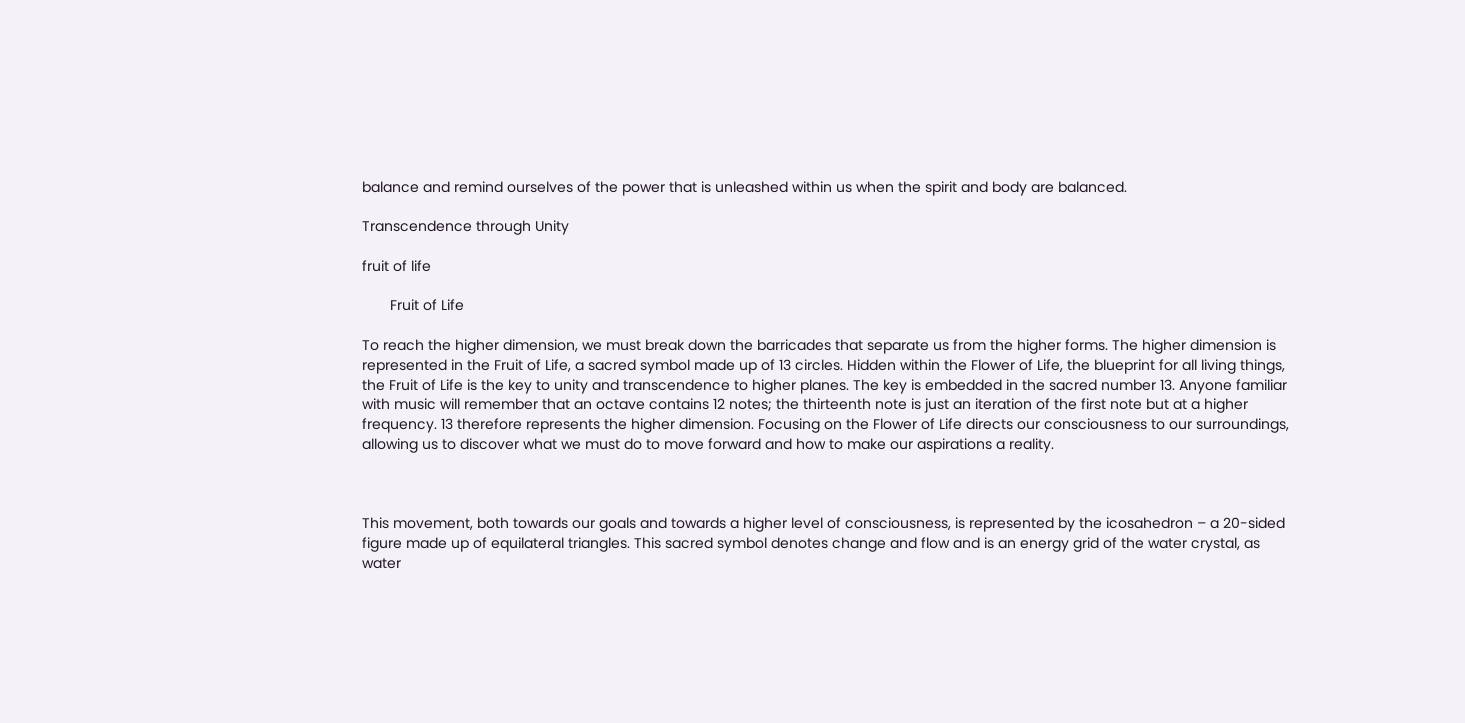balance and remind ourselves of the power that is unleashed within us when the spirit and body are balanced.

Transcendence through Unity

fruit of life

       Fruit of Life

To reach the higher dimension, we must break down the barricades that separate us from the higher forms. The higher dimension is represented in the Fruit of Life, a sacred symbol made up of 13 circles. Hidden within the Flower of Life, the blueprint for all living things, the Fruit of Life is the key to unity and transcendence to higher planes. The key is embedded in the sacred number 13. Anyone familiar with music will remember that an octave contains 12 notes; the thirteenth note is just an iteration of the first note but at a higher frequency. 13 therefore represents the higher dimension. Focusing on the Flower of Life directs our consciousness to our surroundings, allowing us to discover what we must do to move forward and how to make our aspirations a reality.



This movement, both towards our goals and towards a higher level of consciousness, is represented by the icosahedron – a 20-sided figure made up of equilateral triangles. This sacred symbol denotes change and flow and is an energy grid of the water crystal, as water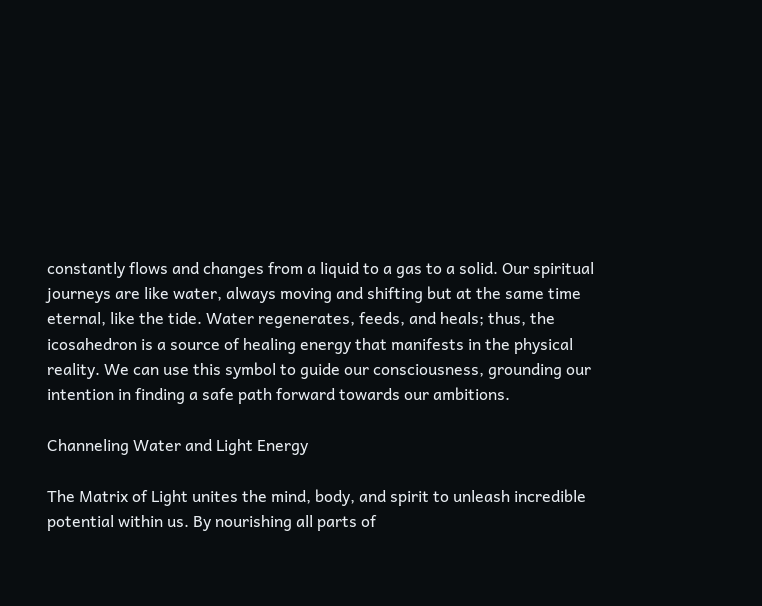constantly flows and changes from a liquid to a gas to a solid. Our spiritual journeys are like water, always moving and shifting but at the same time eternal, like the tide. Water regenerates, feeds, and heals; thus, the icosahedron is a source of healing energy that manifests in the physical reality. We can use this symbol to guide our consciousness, grounding our intention in finding a safe path forward towards our ambitions.

Channeling Water and Light Energy

The Matrix of Light unites the mind, body, and spirit to unleash incredible potential within us. By nourishing all parts of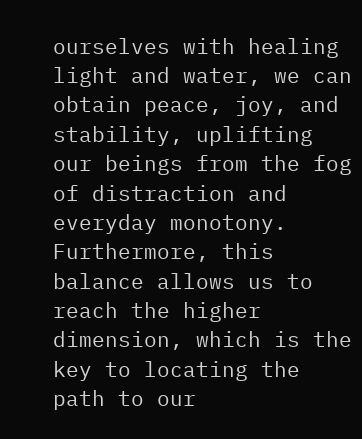ourselves with healing light and water, we can obtain peace, joy, and stability, uplifting our beings from the fog of distraction and everyday monotony. Furthermore, this balance allows us to reach the higher dimension, which is the key to locating the path to our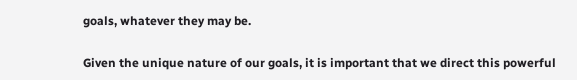goals, whatever they may be.

Given the unique nature of our goals, it is important that we direct this powerful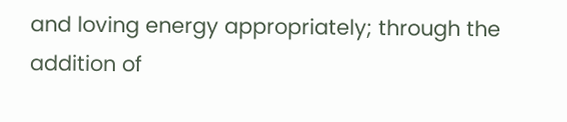and loving energy appropriately; through the addition of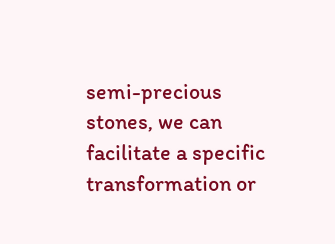semi-precious stones, we can facilitate a specific transformation or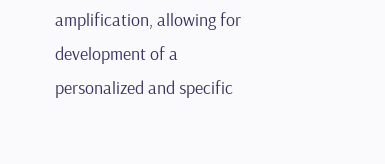amplification, allowing for development of a personalized and specific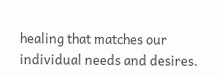healing that matches our individual needs and desires.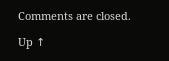Comments are closed.

Up ↑